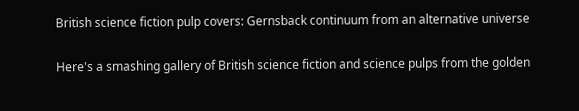British science fiction pulp covers: Gernsback continuum from an alternative universe

Here's a smashing gallery of British science fiction and science pulps from the golden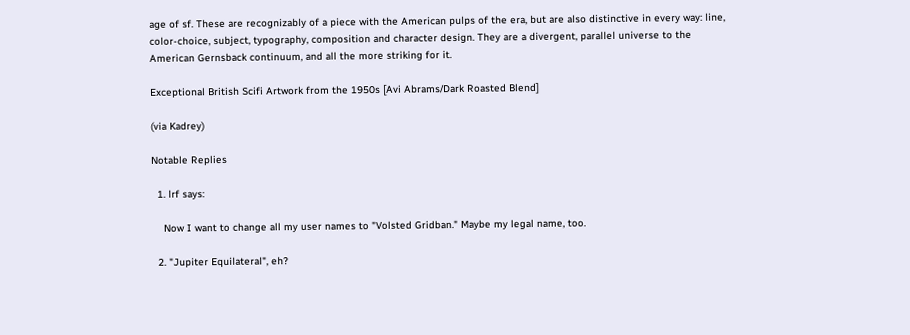age of sf. These are recognizably of a piece with the American pulps of the era, but are also distinctive in every way: line, color-choice, subject, typography, composition and character design. They are a divergent, parallel universe to the American Gernsback continuum, and all the more striking for it.

Exceptional British Scifi Artwork from the 1950s [Avi Abrams/Dark Roasted Blend]

(via Kadrey)

Notable Replies

  1. lrf says:

    Now I want to change all my user names to "Volsted Gridban." Maybe my legal name, too.

  2. "Jupiter Equilateral", eh?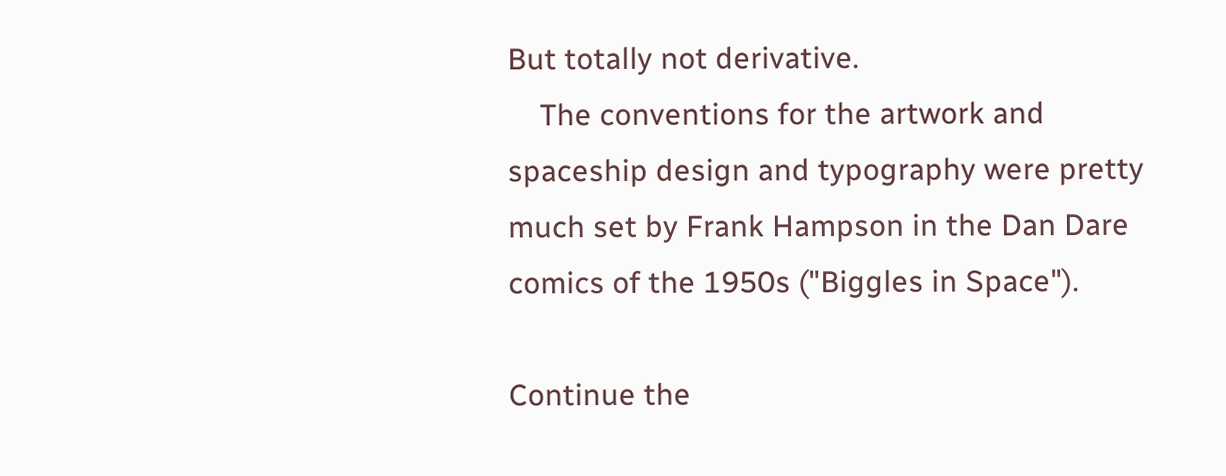But totally not derivative.
    The conventions for the artwork and spaceship design and typography were pretty much set by Frank Hampson in the Dan Dare comics of the 1950s ("Biggles in Space").

Continue the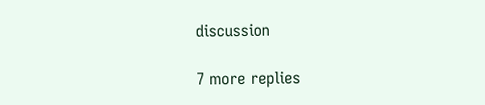discussion

7 more replies